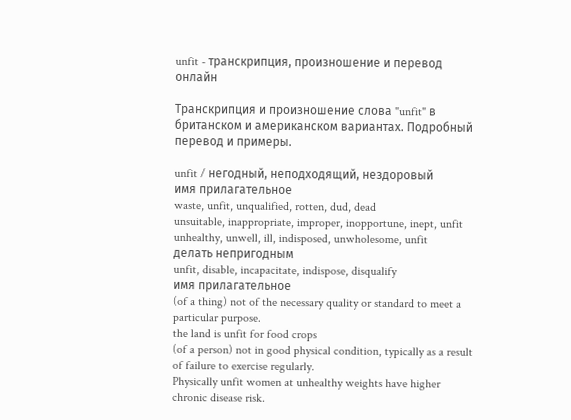unfit - транскрипция, произношение и перевод онлайн

Транскрипция и произношение слова "unfit" в британском и американском вариантах. Подробный перевод и примеры.

unfit / негодный, неподходящий, нездоровый
имя прилагательное
waste, unfit, unqualified, rotten, dud, dead
unsuitable, inappropriate, improper, inopportune, inept, unfit
unhealthy, unwell, ill, indisposed, unwholesome, unfit
делать непригодным
unfit, disable, incapacitate, indispose, disqualify
имя прилагательное
(of a thing) not of the necessary quality or standard to meet a particular purpose.
the land is unfit for food crops
(of a person) not in good physical condition, typically as a result of failure to exercise regularly.
Physically unfit women at unhealthy weights have higher chronic disease risk.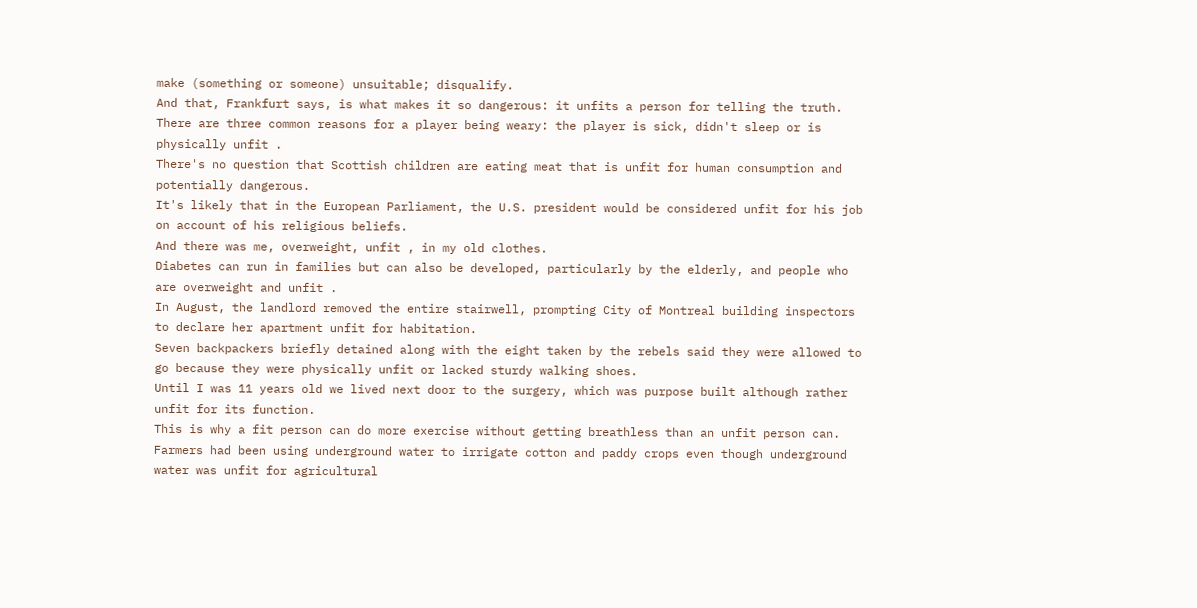make (something or someone) unsuitable; disqualify.
And that, Frankfurt says, is what makes it so dangerous: it unfits a person for telling the truth.
There are three common reasons for a player being weary: the player is sick, didn't sleep or is physically unfit .
There's no question that Scottish children are eating meat that is unfit for human consumption and potentially dangerous.
It's likely that in the European Parliament, the U.S. president would be considered unfit for his job on account of his religious beliefs.
And there was me, overweight, unfit , in my old clothes.
Diabetes can run in families but can also be developed, particularly by the elderly, and people who are overweight and unfit .
In August, the landlord removed the entire stairwell, prompting City of Montreal building inspectors to declare her apartment unfit for habitation.
Seven backpackers briefly detained along with the eight taken by the rebels said they were allowed to go because they were physically unfit or lacked sturdy walking shoes.
Until I was 11 years old we lived next door to the surgery, which was purpose built although rather unfit for its function.
This is why a fit person can do more exercise without getting breathless than an unfit person can.
Farmers had been using underground water to irrigate cotton and paddy crops even though underground water was unfit for agricultural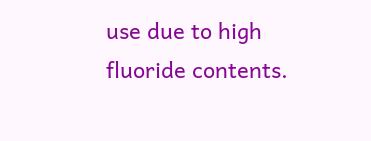use due to high fluoride contents.